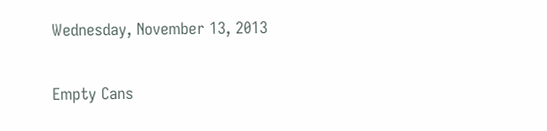Wednesday, November 13, 2013

Empty Cans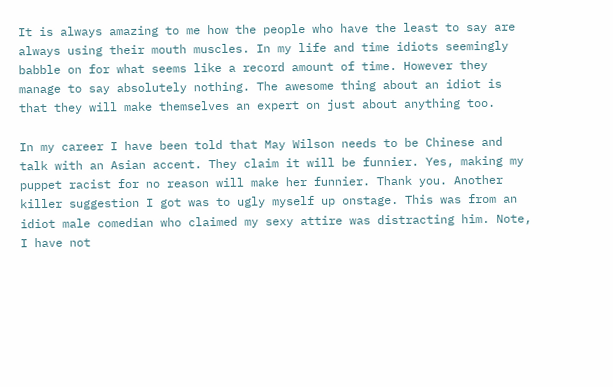It is always amazing to me how the people who have the least to say are always using their mouth muscles. In my life and time idiots seemingly babble on for what seems like a record amount of time. However they manage to say absolutely nothing. The awesome thing about an idiot is that they will make themselves an expert on just about anything too.

In my career I have been told that May Wilson needs to be Chinese and talk with an Asian accent. They claim it will be funnier. Yes, making my puppet racist for no reason will make her funnier. Thank you. Another killer suggestion I got was to ugly myself up onstage. This was from an idiot male comedian who claimed my sexy attire was distracting him. Note, I have not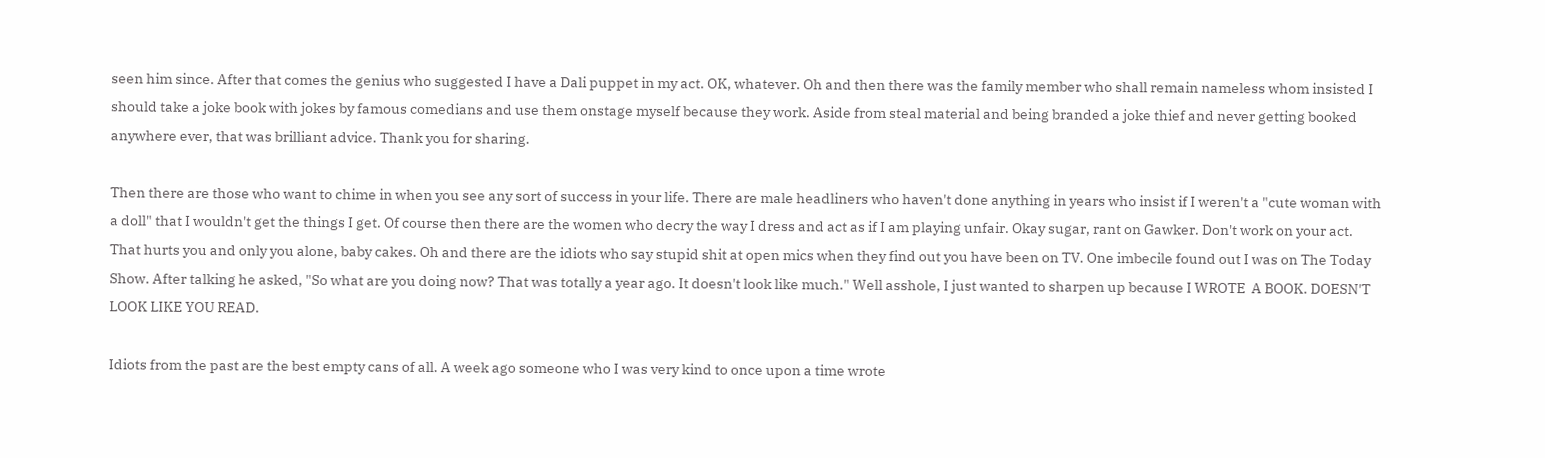seen him since. After that comes the genius who suggested I have a Dali puppet in my act. OK, whatever. Oh and then there was the family member who shall remain nameless whom insisted I should take a joke book with jokes by famous comedians and use them onstage myself because they work. Aside from steal material and being branded a joke thief and never getting booked anywhere ever, that was brilliant advice. Thank you for sharing.

Then there are those who want to chime in when you see any sort of success in your life. There are male headliners who haven't done anything in years who insist if I weren't a "cute woman with a doll" that I wouldn't get the things I get. Of course then there are the women who decry the way I dress and act as if I am playing unfair. Okay sugar, rant on Gawker. Don't work on your act. That hurts you and only you alone, baby cakes. Oh and there are the idiots who say stupid shit at open mics when they find out you have been on TV. One imbecile found out I was on The Today Show. After talking he asked, "So what are you doing now? That was totally a year ago. It doesn't look like much." Well asshole, I just wanted to sharpen up because I WROTE  A BOOK. DOESN'T LOOK LIKE YOU READ.

Idiots from the past are the best empty cans of all. A week ago someone who I was very kind to once upon a time wrote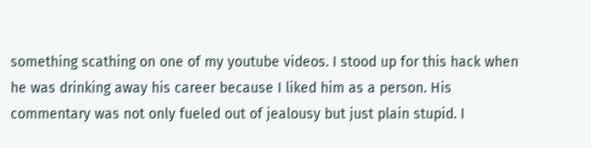something scathing on one of my youtube videos. I stood up for this hack when he was drinking away his career because I liked him as a person. His commentary was not only fueled out of jealousy but just plain stupid. I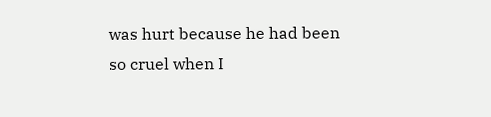was hurt because he had been so cruel when I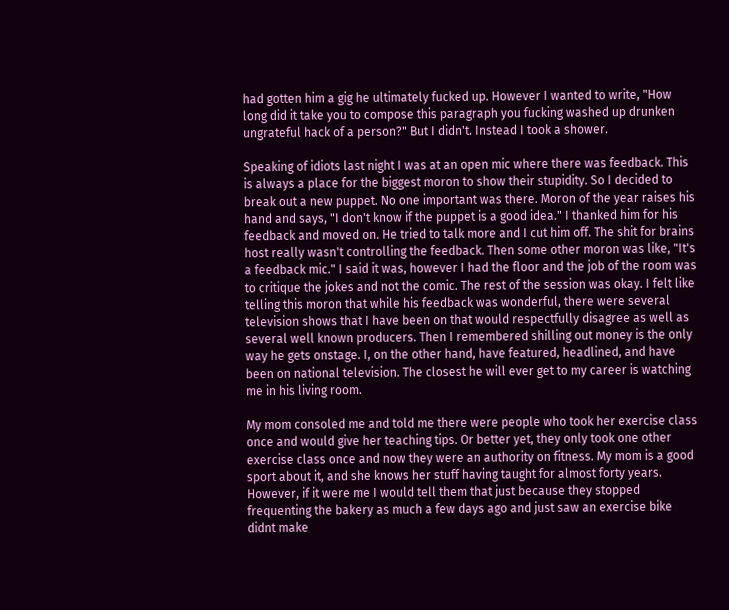had gotten him a gig he ultimately fucked up. However I wanted to write, "How long did it take you to compose this paragraph you fucking washed up drunken ungrateful hack of a person?" But I didn't. Instead I took a shower.

Speaking of idiots last night I was at an open mic where there was feedback. This is always a place for the biggest moron to show their stupidity. So I decided to break out a new puppet. No one important was there. Moron of the year raises his hand and says, "I don't know if the puppet is a good idea." I thanked him for his feedback and moved on. He tried to talk more and I cut him off. The shit for brains host really wasn't controlling the feedback. Then some other moron was like, "It's a feedback mic." I said it was, however I had the floor and the job of the room was to critique the jokes and not the comic. The rest of the session was okay. I felt like telling this moron that while his feedback was wonderful, there were several television shows that I have been on that would respectfully disagree as well as several well known producers. Then I remembered shilling out money is the only way he gets onstage. I, on the other hand, have featured, headlined, and have been on national television. The closest he will ever get to my career is watching me in his living room.

My mom consoled me and told me there were people who took her exercise class once and would give her teaching tips. Or better yet, they only took one other exercise class once and now they were an authority on fitness. My mom is a good sport about it, and she knows her stuff having taught for almost forty years. However, if it were me I would tell them that just because they stopped frequenting the bakery as much a few days ago and just saw an exercise bike didnt make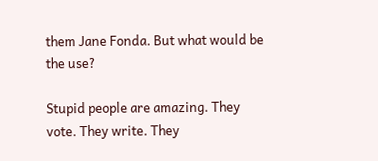them Jane Fonda. But what would be the use?

Stupid people are amazing. They vote. They write. They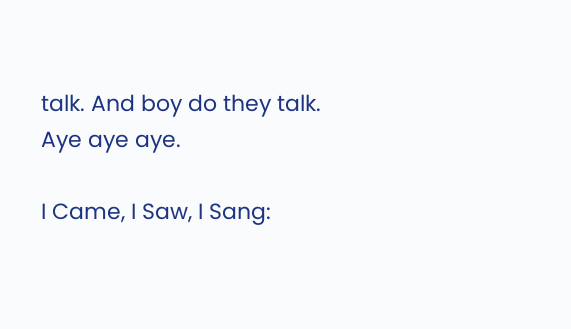talk. And boy do they talk. Aye aye aye.

I Came, I Saw, I Sang: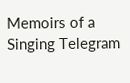Memoirs of a Singing Telegram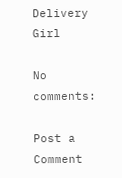Delivery Girl

No comments:

Post a Comment